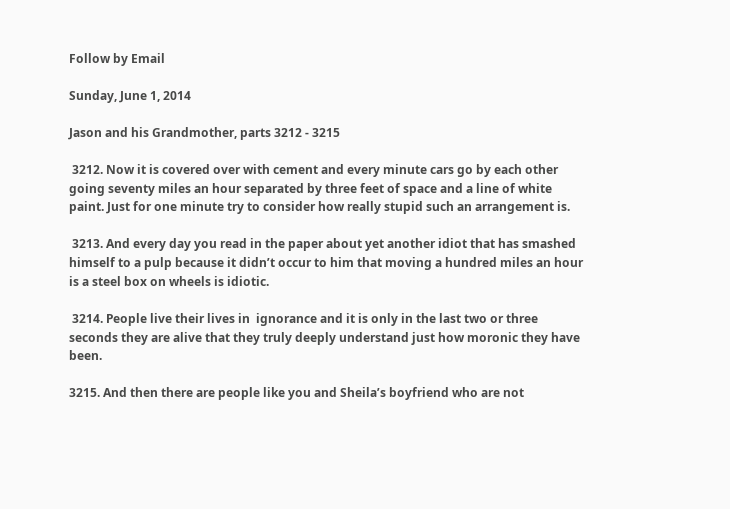Follow by Email

Sunday, June 1, 2014

Jason and his Grandmother, parts 3212 - 3215

 3212. Now it is covered over with cement and every minute cars go by each other going seventy miles an hour separated by three feet of space and a line of white paint. Just for one minute try to consider how really stupid such an arrangement is.

 3213. And every day you read in the paper about yet another idiot that has smashed himself to a pulp because it didn’t occur to him that moving a hundred miles an hour is a steel box on wheels is idiotic.

 3214. People live their lives in  ignorance and it is only in the last two or three seconds they are alive that they truly deeply understand just how moronic they have been.

3215. And then there are people like you and Sheila’s boyfriend who are not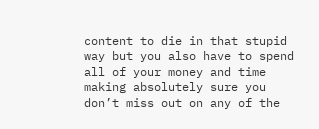content to die in that stupid way but you also have to spend all of your money and time making absolutely sure you don’t miss out on any of the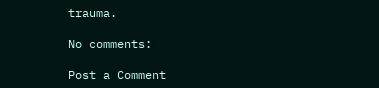trauma.

No comments:

Post a Comment